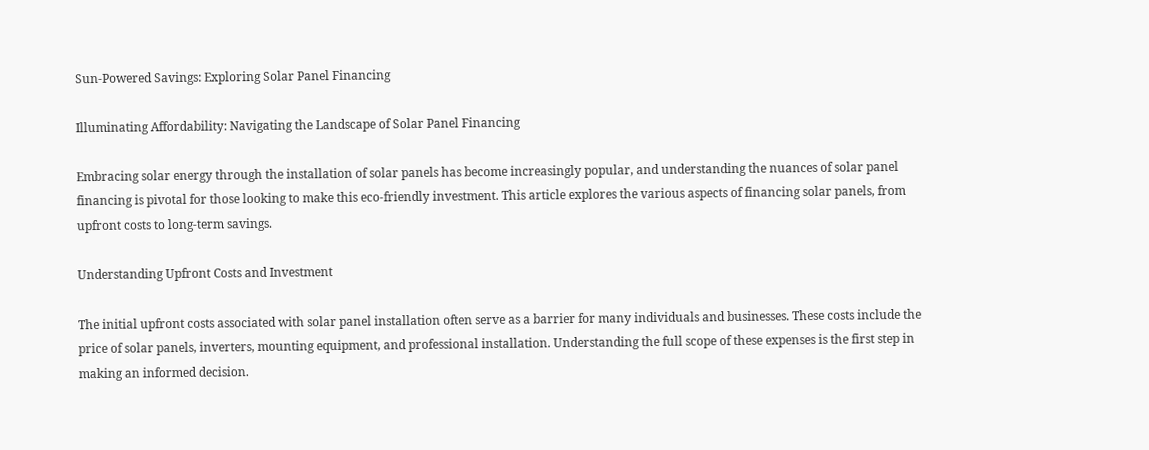Sun-Powered Savings: Exploring Solar Panel Financing

Illuminating Affordability: Navigating the Landscape of Solar Panel Financing

Embracing solar energy through the installation of solar panels has become increasingly popular, and understanding the nuances of solar panel financing is pivotal for those looking to make this eco-friendly investment. This article explores the various aspects of financing solar panels, from upfront costs to long-term savings.

Understanding Upfront Costs and Investment

The initial upfront costs associated with solar panel installation often serve as a barrier for many individuals and businesses. These costs include the price of solar panels, inverters, mounting equipment, and professional installation. Understanding the full scope of these expenses is the first step in making an informed decision.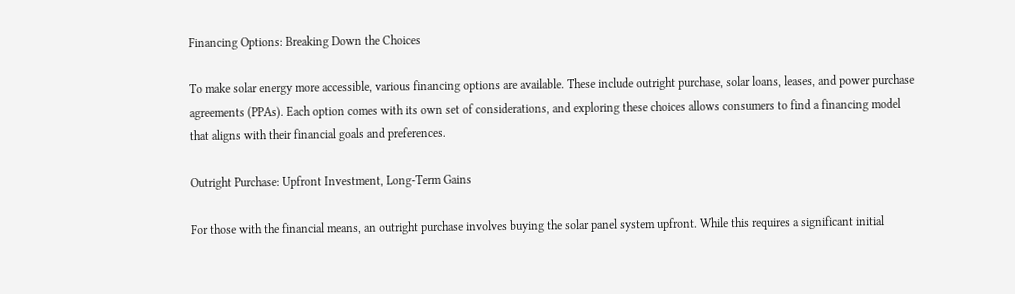Financing Options: Breaking Down the Choices

To make solar energy more accessible, various financing options are available. These include outright purchase, solar loans, leases, and power purchase agreements (PPAs). Each option comes with its own set of considerations, and exploring these choices allows consumers to find a financing model that aligns with their financial goals and preferences.

Outright Purchase: Upfront Investment, Long-Term Gains

For those with the financial means, an outright purchase involves buying the solar panel system upfront. While this requires a significant initial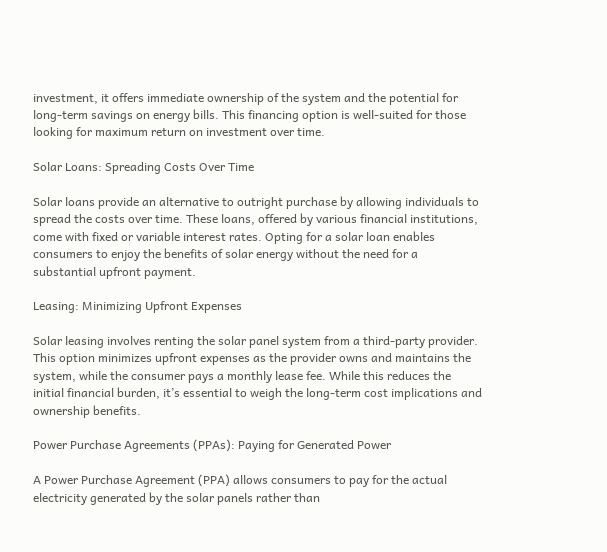investment, it offers immediate ownership of the system and the potential for long-term savings on energy bills. This financing option is well-suited for those looking for maximum return on investment over time.

Solar Loans: Spreading Costs Over Time

Solar loans provide an alternative to outright purchase by allowing individuals to spread the costs over time. These loans, offered by various financial institutions, come with fixed or variable interest rates. Opting for a solar loan enables consumers to enjoy the benefits of solar energy without the need for a substantial upfront payment.

Leasing: Minimizing Upfront Expenses

Solar leasing involves renting the solar panel system from a third-party provider. This option minimizes upfront expenses as the provider owns and maintains the system, while the consumer pays a monthly lease fee. While this reduces the initial financial burden, it’s essential to weigh the long-term cost implications and ownership benefits.

Power Purchase Agreements (PPAs): Paying for Generated Power

A Power Purchase Agreement (PPA) allows consumers to pay for the actual electricity generated by the solar panels rather than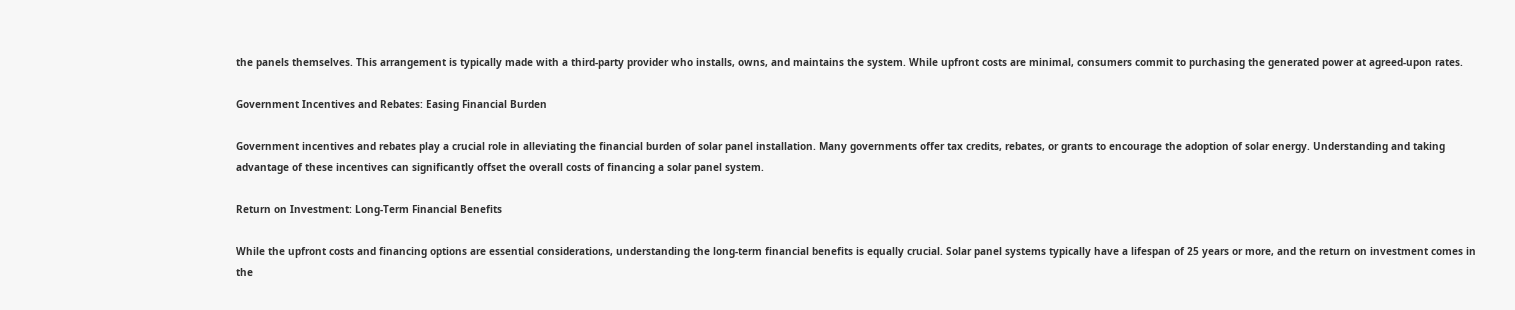the panels themselves. This arrangement is typically made with a third-party provider who installs, owns, and maintains the system. While upfront costs are minimal, consumers commit to purchasing the generated power at agreed-upon rates.

Government Incentives and Rebates: Easing Financial Burden

Government incentives and rebates play a crucial role in alleviating the financial burden of solar panel installation. Many governments offer tax credits, rebates, or grants to encourage the adoption of solar energy. Understanding and taking advantage of these incentives can significantly offset the overall costs of financing a solar panel system.

Return on Investment: Long-Term Financial Benefits

While the upfront costs and financing options are essential considerations, understanding the long-term financial benefits is equally crucial. Solar panel systems typically have a lifespan of 25 years or more, and the return on investment comes in the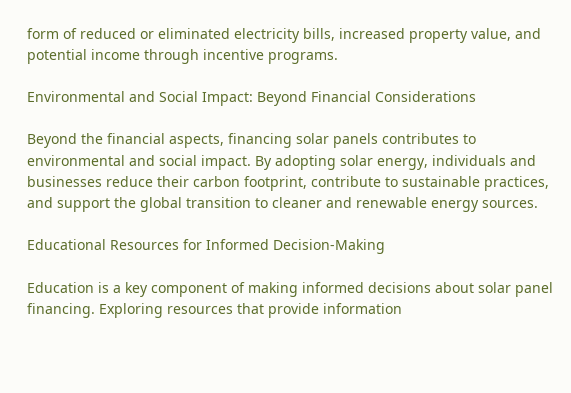form of reduced or eliminated electricity bills, increased property value, and potential income through incentive programs.

Environmental and Social Impact: Beyond Financial Considerations

Beyond the financial aspects, financing solar panels contributes to environmental and social impact. By adopting solar energy, individuals and businesses reduce their carbon footprint, contribute to sustainable practices, and support the global transition to cleaner and renewable energy sources.

Educational Resources for Informed Decision-Making

Education is a key component of making informed decisions about solar panel financing. Exploring resources that provide information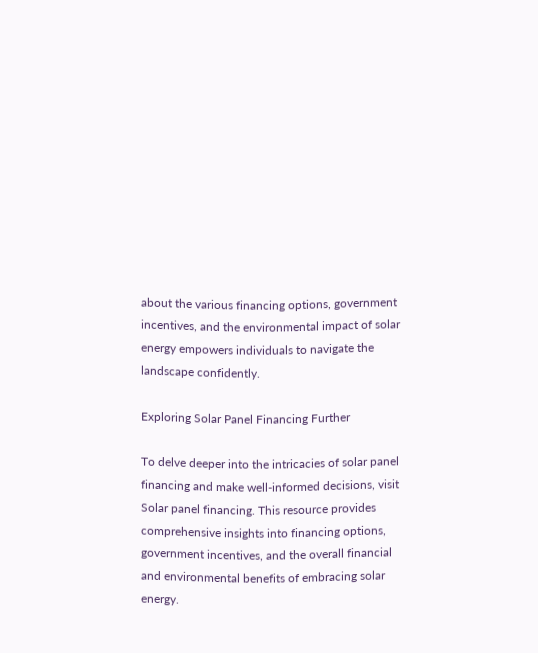about the various financing options, government incentives, and the environmental impact of solar energy empowers individuals to navigate the landscape confidently.

Exploring Solar Panel Financing Further

To delve deeper into the intricacies of solar panel financing and make well-informed decisions, visit Solar panel financing. This resource provides comprehensive insights into financing options, government incentives, and the overall financial and environmental benefits of embracing solar energy.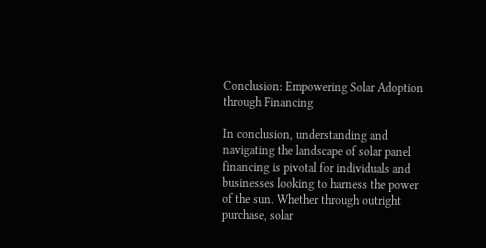Conclusion: Empowering Solar Adoption through Financing

In conclusion, understanding and navigating the landscape of solar panel financing is pivotal for individuals and businesses looking to harness the power of the sun. Whether through outright purchase, solar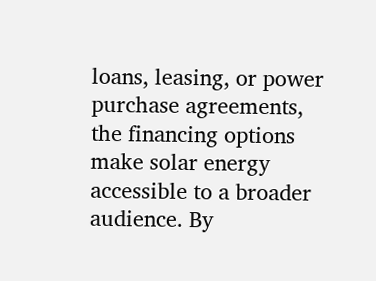loans, leasing, or power purchase agreements, the financing options make solar energy accessible to a broader audience. By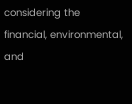considering the financial, environmental, and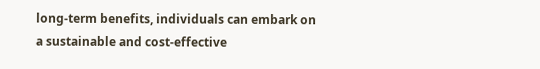long-term benefits, individuals can embark on a sustainable and cost-effective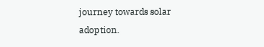journey towards solar adoption.